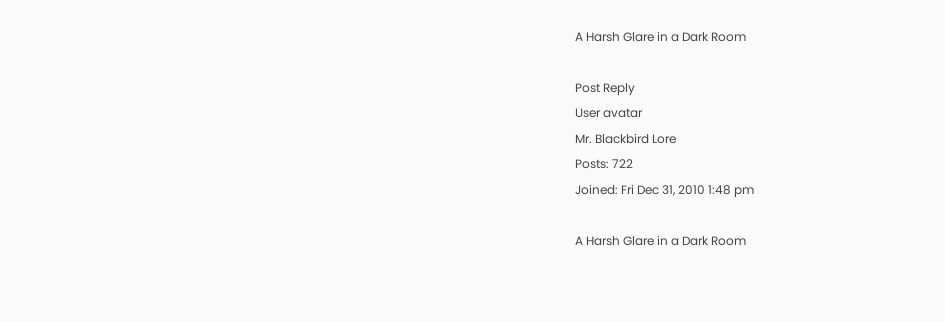A Harsh Glare in a Dark Room

Post Reply
User avatar
Mr. Blackbird Lore
Posts: 722
Joined: Fri Dec 31, 2010 1:48 pm

A Harsh Glare in a Dark Room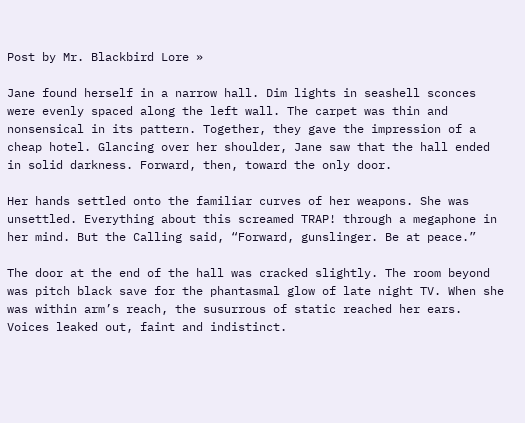Post by Mr. Blackbird Lore »

Jane found herself in a narrow hall. Dim lights in seashell sconces were evenly spaced along the left wall. The carpet was thin and nonsensical in its pattern. Together, they gave the impression of a cheap hotel. Glancing over her shoulder, Jane saw that the hall ended in solid darkness. Forward, then, toward the only door.

Her hands settled onto the familiar curves of her weapons. She was unsettled. Everything about this screamed TRAP! through a megaphone in her mind. But the Calling said, “Forward, gunslinger. Be at peace.”

The door at the end of the hall was cracked slightly. The room beyond was pitch black save for the phantasmal glow of late night TV. When she was within arm’s reach, the susurrous of static reached her ears. Voices leaked out, faint and indistinct.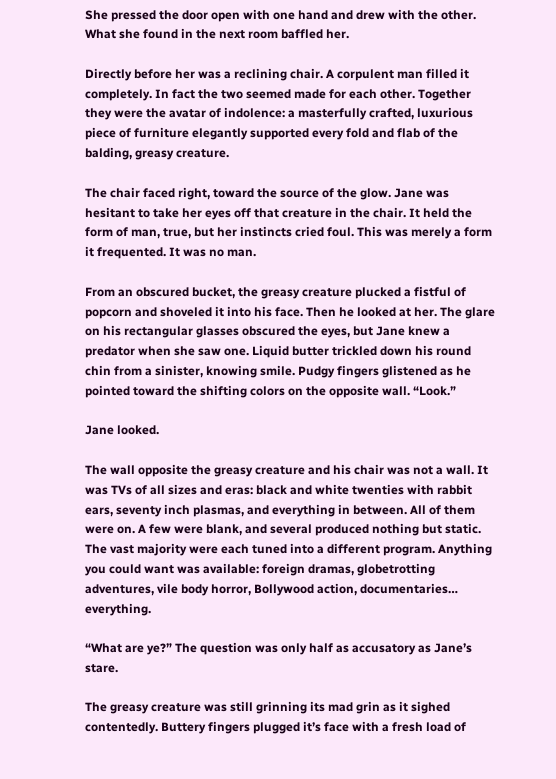She pressed the door open with one hand and drew with the other. What she found in the next room baffled her.

Directly before her was a reclining chair. A corpulent man filled it completely. In fact the two seemed made for each other. Together they were the avatar of indolence: a masterfully crafted, luxurious piece of furniture elegantly supported every fold and flab of the balding, greasy creature.

The chair faced right, toward the source of the glow. Jane was hesitant to take her eyes off that creature in the chair. It held the form of man, true, but her instincts cried foul. This was merely a form it frequented. It was no man.

From an obscured bucket, the greasy creature plucked a fistful of popcorn and shoveled it into his face. Then he looked at her. The glare on his rectangular glasses obscured the eyes, but Jane knew a predator when she saw one. Liquid butter trickled down his round chin from a sinister, knowing smile. Pudgy fingers glistened as he pointed toward the shifting colors on the opposite wall. “Look.”

Jane looked.

The wall opposite the greasy creature and his chair was not a wall. It was TVs of all sizes and eras: black and white twenties with rabbit ears, seventy inch plasmas, and everything in between. All of them were on. A few were blank, and several produced nothing but static. The vast majority were each tuned into a different program. Anything you could want was available: foreign dramas, globetrotting adventures, vile body horror, Bollywood action, documentaries… everything.

“What are ye?” The question was only half as accusatory as Jane’s stare.

The greasy creature was still grinning its mad grin as it sighed contentedly. Buttery fingers plugged it’s face with a fresh load of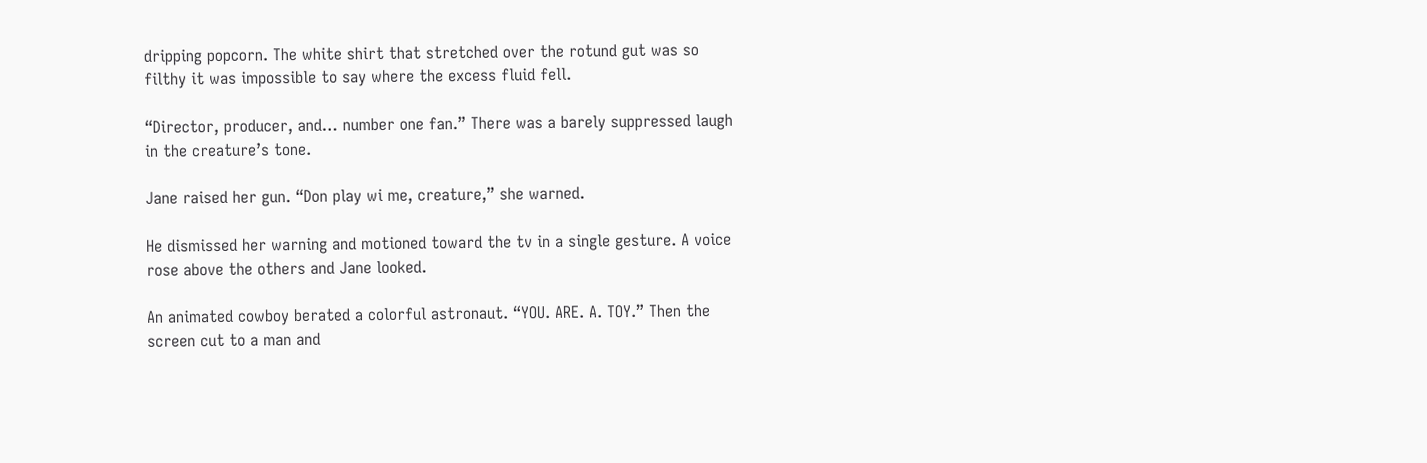dripping popcorn. The white shirt that stretched over the rotund gut was so filthy it was impossible to say where the excess fluid fell.

“Director, producer, and… number one fan.” There was a barely suppressed laugh in the creature’s tone.

Jane raised her gun. “Don play wi me, creature,” she warned.

He dismissed her warning and motioned toward the tv in a single gesture. A voice rose above the others and Jane looked.

An animated cowboy berated a colorful astronaut. “YOU. ARE. A. TOY.” Then the screen cut to a man and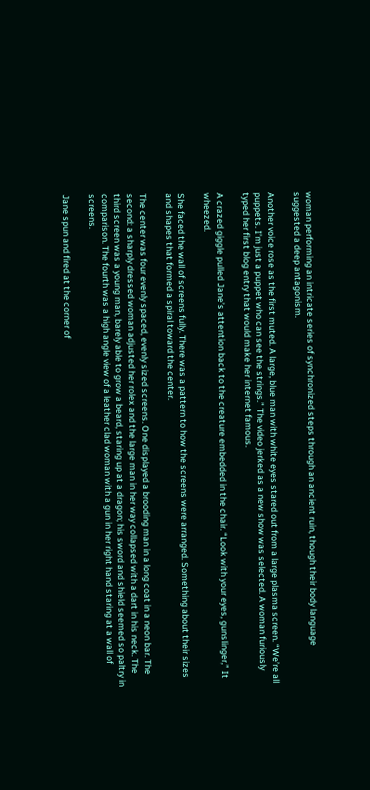woman performing an intricate series of synchronized steps through an ancient ruin, though their body language suggested a deep antagonism.

Another voice rose as the first muted. A large, blue man with white eyes stared out from a large plasma screen. “We’re all puppets. I’m just a puppet who can see the strings.” The video jerked as a new show was selected. A woman furiously typed her first blog entry that would make her internet famous.

A crazed giggle pulled Jane’s attention back to the creature embedded in the chair. “Look with your eyes, gunslinger,” It wheezed.

She faced the wall of screens fully. There was a pattern to how the screens were arranged. Something about their sizes and shapes that formed a spiral toward the center.

The center was four evenly spaced, evenly sized screens. One displayed a brooding man in a long coat in a neon bar. The second: a sharply dressed woman adjusted her rolex and the large man in her way collapsed with a dart in his neck. The third screen was a young man, barely able to grow a beard, staring up at a dragon; his sword and shield seemed so paltry in comparison. The fourth was a high angle view of a leather clad woman with a gun in her right hand staring at a wall of screens.

Jane spun and fired at the corner of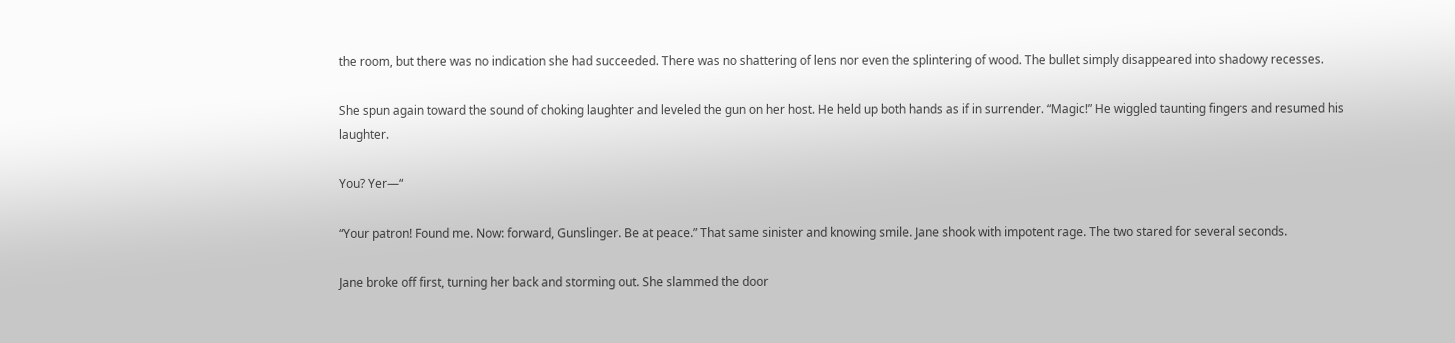the room, but there was no indication she had succeeded. There was no shattering of lens nor even the splintering of wood. The bullet simply disappeared into shadowy recesses.

She spun again toward the sound of choking laughter and leveled the gun on her host. He held up both hands as if in surrender. “Magic!” He wiggled taunting fingers and resumed his laughter.

You? Yer—“

“Your patron! Found me. Now: forward, Gunslinger. Be at peace.” That same sinister and knowing smile. Jane shook with impotent rage. The two stared for several seconds.

Jane broke off first, turning her back and storming out. She slammed the door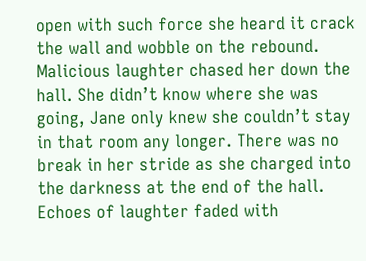open with such force she heard it crack the wall and wobble on the rebound. Malicious laughter chased her down the hall. She didn’t know where she was going, Jane only knew she couldn’t stay in that room any longer. There was no break in her stride as she charged into the darkness at the end of the hall. Echoes of laughter faded with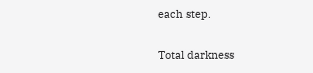each step.

Total darkness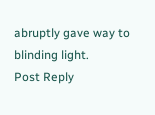abruptly gave way to blinding light.
Post Reply